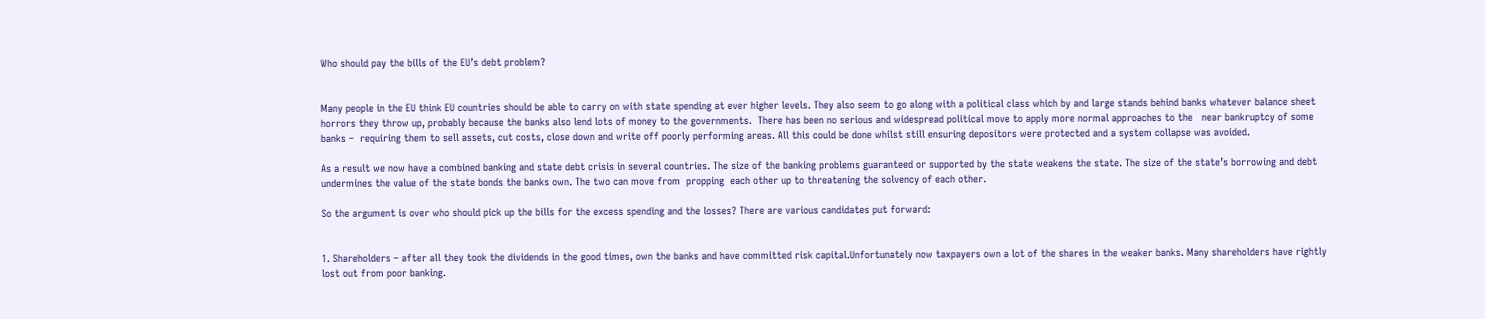Who should pay the bills of the EU’s debt problem?


Many people in the EU think EU countries should be able to carry on with state spending at ever higher levels. They also seem to go along with a political class which by and large stands behind banks whatever balance sheet horrors they throw up, probably because the banks also lend lots of money to the governments.  There has been no serious and widespread political move to apply more normal approaches to the   near bankruptcy of some  banks –  requiring them to sell assets, cut costs, close down and write off poorly performing areas. All this could be done whilst still ensuring depositors were protected and a system collapse was avoided.

As a result we now have a combined banking and state debt crisis in several countries. The size of the banking problems guaranteed or supported by the state weakens the state. The size of the state’s borrowing and debt undermines the value of the state bonds the banks own. The two can move from  propping  each other up to threatening the solvency of each other.

So the argument is over who should pick up the bills for the excess spending and the losses? There are various candidates put forward:


1. Shareholders – after all they took the dividends in the good times, own the banks and have committed risk capital.Unfortunately now taxpayers own a lot of the shares in the weaker banks. Many shareholders have rightly lost out from poor banking.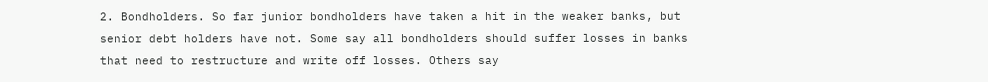2. Bondholders. So far junior bondholders have taken a hit in the weaker banks, but senior debt holders have not. Some say all bondholders should suffer losses in banks that need to restructure and write off losses. Others say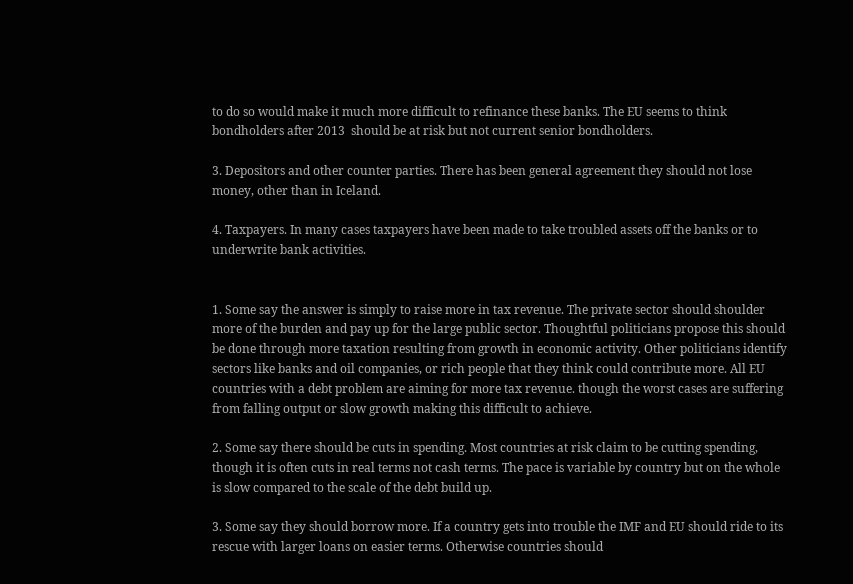to do so would make it much more difficult to refinance these banks. The EU seems to think bondholders after 2013  should be at risk but not current senior bondholders.

3. Depositors and other counter parties. There has been general agreement they should not lose money, other than in Iceland.

4. Taxpayers. In many cases taxpayers have been made to take troubled assets off the banks or to underwrite bank activities.


1. Some say the answer is simply to raise more in tax revenue. The private sector should shoulder more of the burden and pay up for the large public sector. Thoughtful politicians propose this should be done through more taxation resulting from growth in economic activity. Other politicians identify sectors like banks and oil companies, or rich people that they think could contribute more. All EU countries with a debt problem are aiming for more tax revenue. though the worst cases are suffering from falling output or slow growth making this difficult to achieve.

2. Some say there should be cuts in spending. Most countries at risk claim to be cutting spending, though it is often cuts in real terms not cash terms. The pace is variable by country but on the whole is slow compared to the scale of the debt build up.

3. Some say they should borrow more. If a country gets into trouble the IMF and EU should ride to its rescue with larger loans on easier terms. Otherwise countries should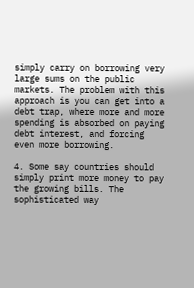simply carry on borrowing very large sums on the public markets. The problem with this approach is you can get into a debt trap, where more and more spending is absorbed on paying debt interest, and forcing even more borrowing.

4. Some say countries should simply print more money to pay the growing bills. The sophisticated way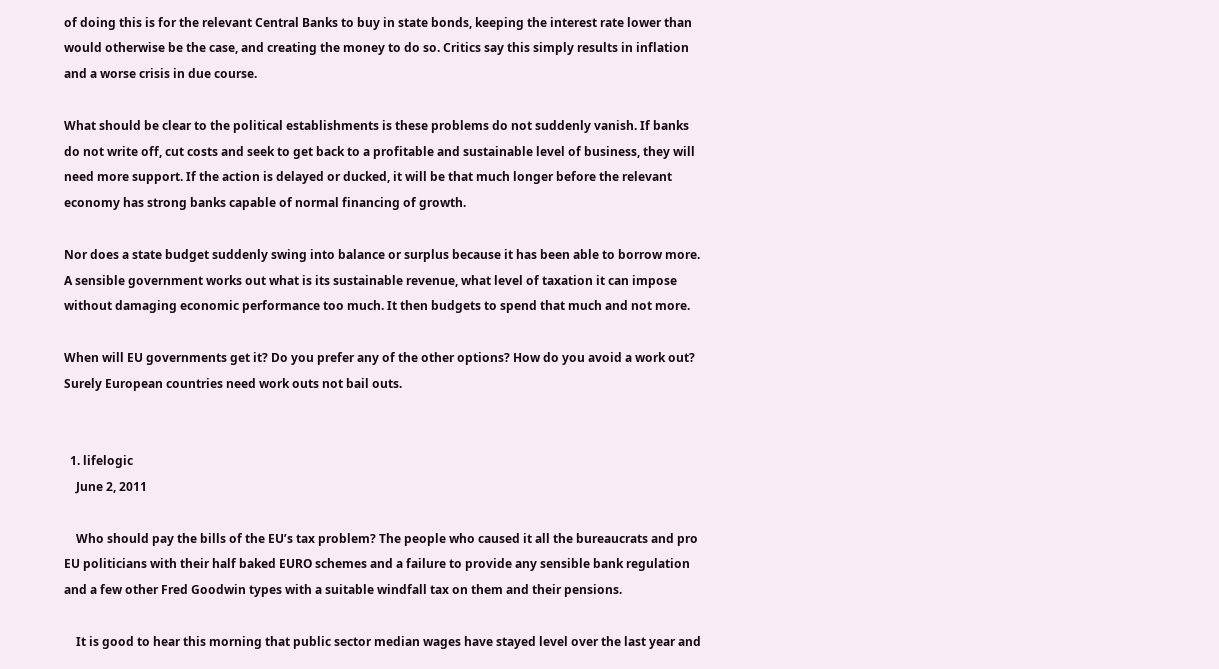of doing this is for the relevant Central Banks to buy in state bonds, keeping the interest rate lower than would otherwise be the case, and creating the money to do so. Critics say this simply results in inflation and a worse crisis in due course.

What should be clear to the political establishments is these problems do not suddenly vanish. If banks do not write off, cut costs and seek to get back to a profitable and sustainable level of business, they will need more support. If the action is delayed or ducked, it will be that much longer before the relevant economy has strong banks capable of normal financing of growth.

Nor does a state budget suddenly swing into balance or surplus because it has been able to borrow more. A sensible government works out what is its sustainable revenue, what level of taxation it can impose without damaging economic performance too much. It then budgets to spend that much and not more.

When will EU governments get it? Do you prefer any of the other options? How do you avoid a work out? Surely European countries need work outs not bail outs.


  1. lifelogic
    June 2, 2011

    Who should pay the bills of the EU’s tax problem? The people who caused it all the bureaucrats and pro EU politicians with their half baked EURO schemes and a failure to provide any sensible bank regulation and a few other Fred Goodwin types with a suitable windfall tax on them and their pensions.

    It is good to hear this morning that public sector median wages have stayed level over the last year and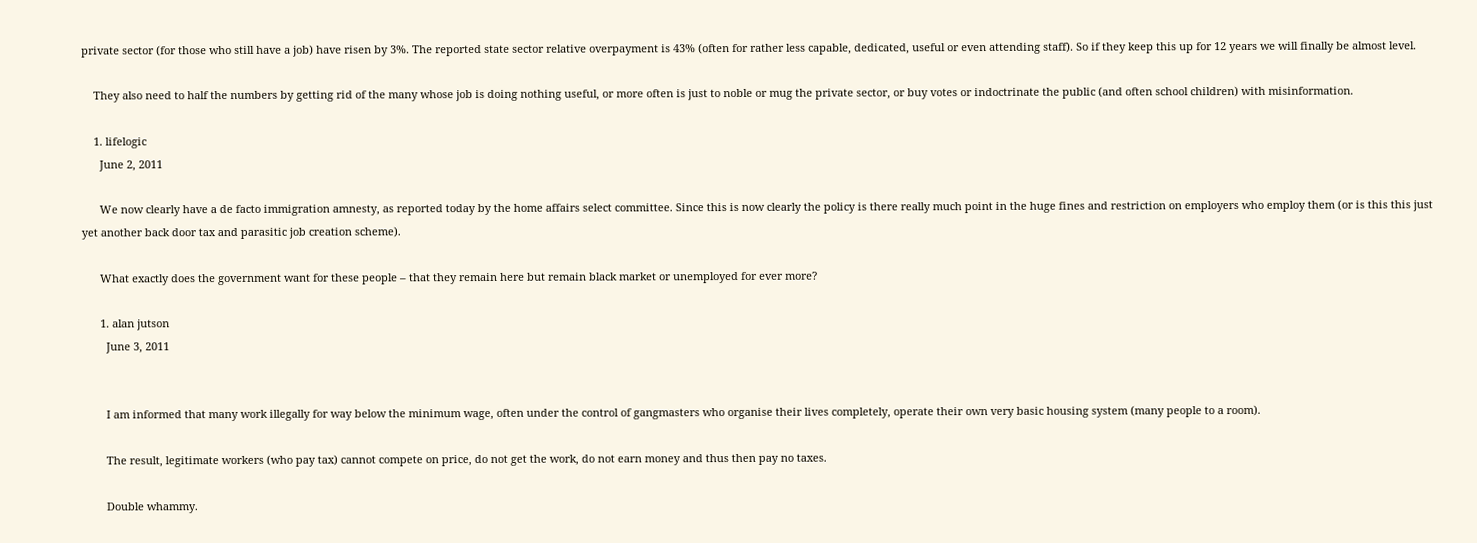private sector (for those who still have a job) have risen by 3%. The reported state sector relative overpayment is 43% (often for rather less capable, dedicated, useful or even attending staff). So if they keep this up for 12 years we will finally be almost level.

    They also need to half the numbers by getting rid of the many whose job is doing nothing useful, or more often is just to noble or mug the private sector, or buy votes or indoctrinate the public (and often school children) with misinformation.

    1. lifelogic
      June 2, 2011

      We now clearly have a de facto immigration amnesty, as reported today by the home affairs select committee. Since this is now clearly the policy is there really much point in the huge fines and restriction on employers who employ them (or is this this just yet another back door tax and parasitic job creation scheme).

      What exactly does the government want for these people – that they remain here but remain black market or unemployed for ever more?

      1. alan jutson
        June 3, 2011


        I am informed that many work illegally for way below the minimum wage, often under the control of gangmasters who organise their lives completely, operate their own very basic housing system (many people to a room).

        The result, legitimate workers (who pay tax) cannot compete on price, do not get the work, do not earn money and thus then pay no taxes.

        Double whammy.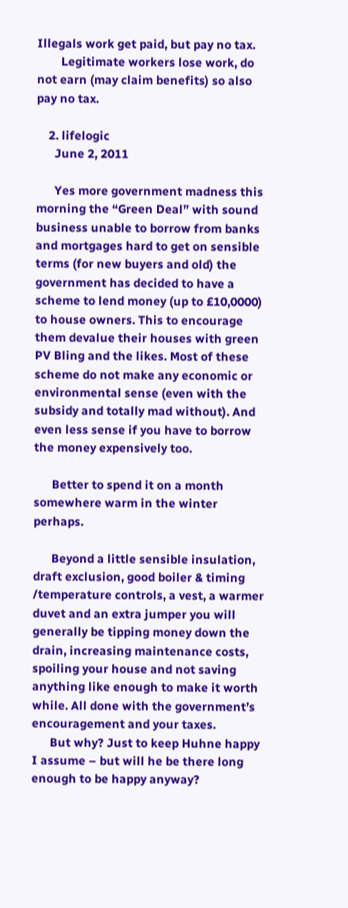Illegals work get paid, but pay no tax.
        Legitimate workers lose work, do not earn (may claim benefits) so also pay no tax.

    2. lifelogic
      June 2, 2011

      Yes more government madness this morning the “Green Deal” with sound business unable to borrow from banks and mortgages hard to get on sensible terms (for new buyers and old) the government has decided to have a scheme to lend money (up to £10,0000) to house owners. This to encourage them devalue their houses with green PV Bling and the likes. Most of these scheme do not make any economic or environmental sense (even with the subsidy and totally mad without). And even less sense if you have to borrow the money expensively too.

      Better to spend it on a month somewhere warm in the winter perhaps.

      Beyond a little sensible insulation, draft exclusion, good boiler & timing /temperature controls, a vest, a warmer duvet and an extra jumper you will generally be tipping money down the drain, increasing maintenance costs, spoiling your house and not saving anything like enough to make it worth while. All done with the government’s encouragement and your taxes.
      But why? Just to keep Huhne happy I assume – but will he be there long enough to be happy anyway?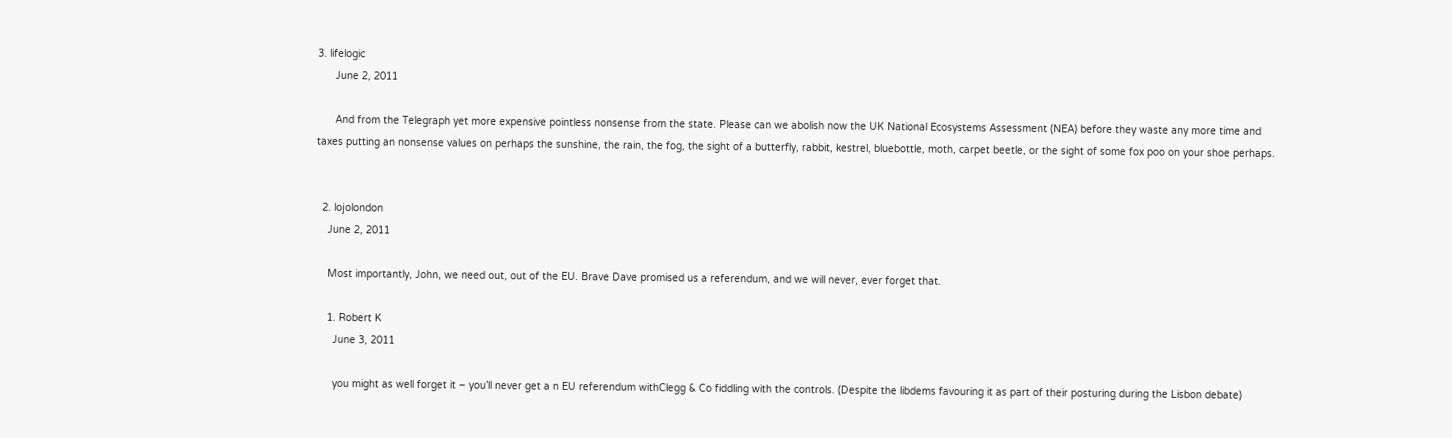3. lifelogic
      June 2, 2011

      And from the Telegraph yet more expensive pointless nonsense from the state. Please can we abolish now the UK National Ecosystems Assessment (NEA) before they waste any more time and taxes putting an nonsense values on perhaps the sunshine, the rain, the fog, the sight of a butterfly, rabbit, kestrel, bluebottle, moth, carpet beetle, or the sight of some fox poo on your shoe perhaps.


  2. lojolondon
    June 2, 2011

    Most importantly, John, we need out, out of the EU. Brave Dave promised us a referendum, and we will never, ever forget that.

    1. Robert K
      June 3, 2011

      you might as well forget it – you’ll never get a n EU referendum withClegg & Co fiddling with the controls. (Despite the libdems favouring it as part of their posturing during the Lisbon debate)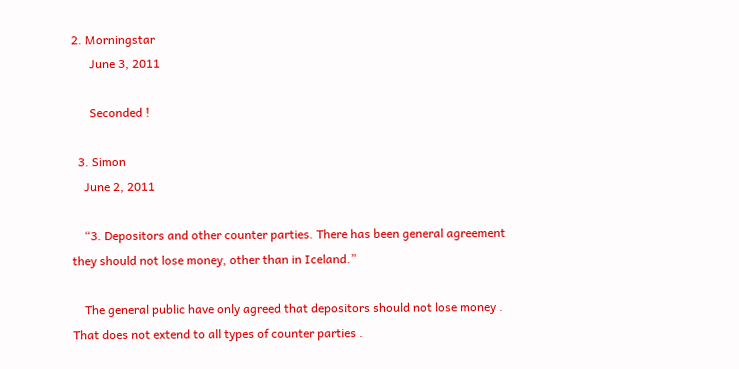2. Morningstar
      June 3, 2011

      Seconded !

  3. Simon
    June 2, 2011

    “3. Depositors and other counter parties. There has been general agreement they should not lose money, other than in Iceland.”

    The general public have only agreed that depositors should not lose money . That does not extend to all types of counter parties .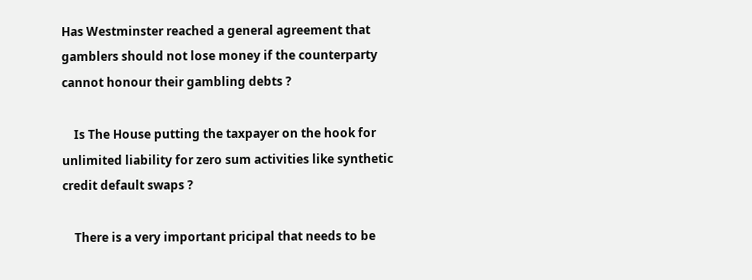Has Westminster reached a general agreement that gamblers should not lose money if the counterparty cannot honour their gambling debts ?

    Is The House putting the taxpayer on the hook for unlimited liability for zero sum activities like synthetic credit default swaps ?

    There is a very important pricipal that needs to be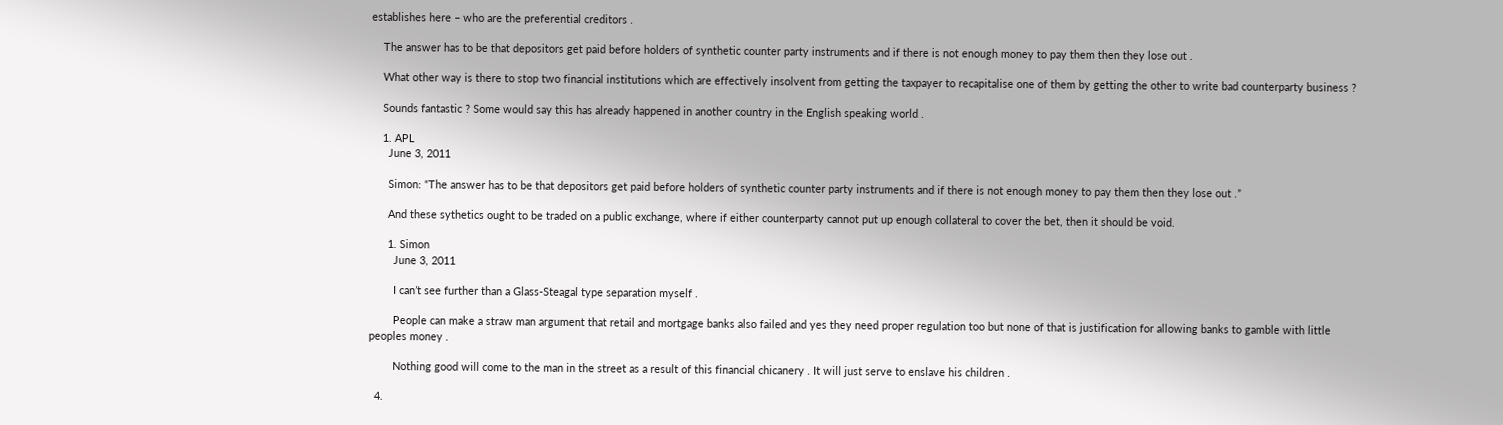establishes here – who are the preferential creditors .

    The answer has to be that depositors get paid before holders of synthetic counter party instruments and if there is not enough money to pay them then they lose out .

    What other way is there to stop two financial institutions which are effectively insolvent from getting the taxpayer to recapitalise one of them by getting the other to write bad counterparty business ?

    Sounds fantastic ? Some would say this has already happened in another country in the English speaking world .

    1. APL
      June 3, 2011

      Simon: “The answer has to be that depositors get paid before holders of synthetic counter party instruments and if there is not enough money to pay them then they lose out .”

      And these sythetics ought to be traded on a public exchange, where if either counterparty cannot put up enough collateral to cover the bet, then it should be void.

      1. Simon
        June 3, 2011

        I can’t see further than a Glass-Steagal type separation myself .

        People can make a straw man argument that retail and mortgage banks also failed and yes they need proper regulation too but none of that is justification for allowing banks to gamble with little peoples money .

        Nothing good will come to the man in the street as a result of this financial chicanery . It will just serve to enslave his children .

  4.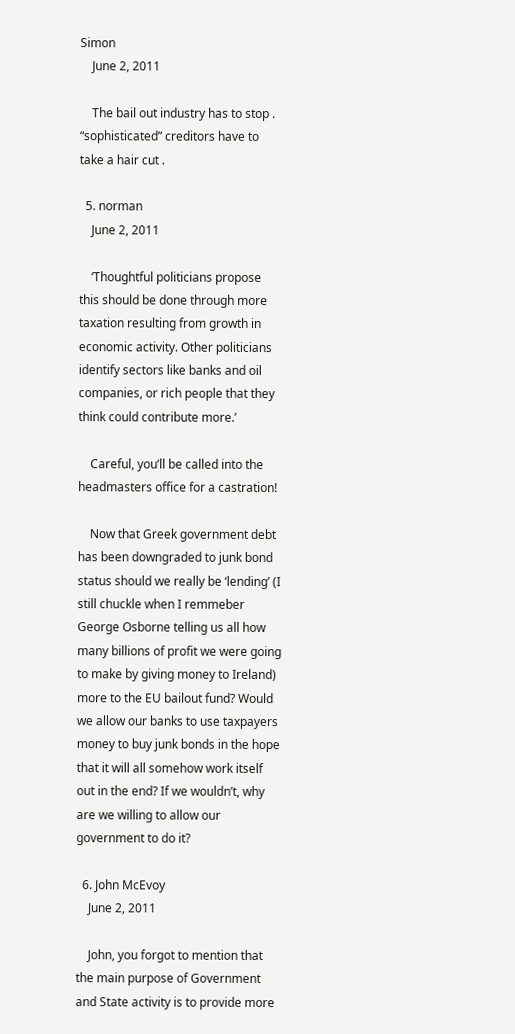Simon
    June 2, 2011

    The bail out industry has to stop . “sophisticated” creditors have to take a hair cut .

  5. norman
    June 2, 2011

    ‘Thoughtful politicians propose this should be done through more taxation resulting from growth in economic activity. Other politicians identify sectors like banks and oil companies, or rich people that they think could contribute more.’

    Careful, you’ll be called into the headmasters office for a castration!

    Now that Greek government debt has been downgraded to junk bond status should we really be ‘lending’ (I still chuckle when I remmeber George Osborne telling us all how many billions of profit we were going to make by giving money to Ireland) more to the EU bailout fund? Would we allow our banks to use taxpayers money to buy junk bonds in the hope that it will all somehow work itself out in the end? If we wouldn’t, why are we willing to allow our government to do it?

  6. John McEvoy
    June 2, 2011

    John, you forgot to mention that the main purpose of Government and State activity is to provide more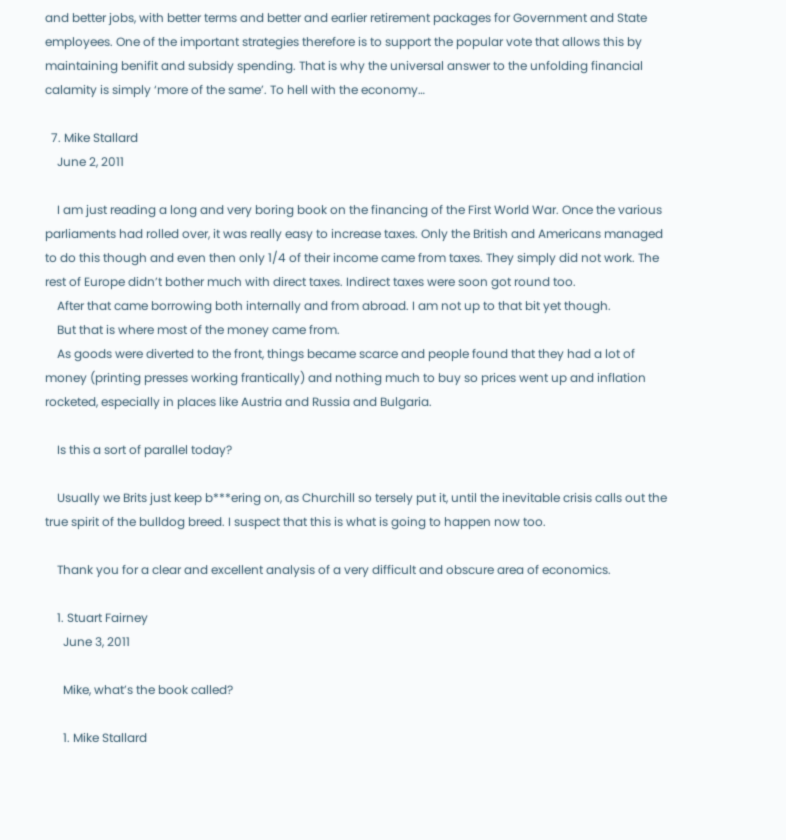and better jobs, with better terms and better and earlier retirement packages for Government and State employees. One of the important strategies therefore is to support the popular vote that allows this by maintaining benifit and subsidy spending. That is why the universal answer to the unfolding financial calamity is simply ‘more of the same’. To hell with the economy…

  7. Mike Stallard
    June 2, 2011

    I am just reading a long and very boring book on the financing of the First World War. Once the various parliaments had rolled over, it was really easy to increase taxes. Only the British and Americans managed to do this though and even then only 1/4 of their income came from taxes. They simply did not work. The rest of Europe didn’t bother much with direct taxes. Indirect taxes were soon got round too.
    After that came borrowing both internally and from abroad. I am not up to that bit yet though.
    But that is where most of the money came from.
    As goods were diverted to the front, things became scarce and people found that they had a lot of money (printing presses working frantically) and nothing much to buy so prices went up and inflation rocketed, especially in places like Austria and Russia and Bulgaria.

    Is this a sort of parallel today?

    Usually we Brits just keep b***ering on, as Churchill so tersely put it, until the inevitable crisis calls out the true spirit of the bulldog breed. I suspect that this is what is going to happen now too.

    Thank you for a clear and excellent analysis of a very difficult and obscure area of economics.

    1. Stuart Fairney
      June 3, 2011

      Mike, what’s the book called?

      1. Mike Stallard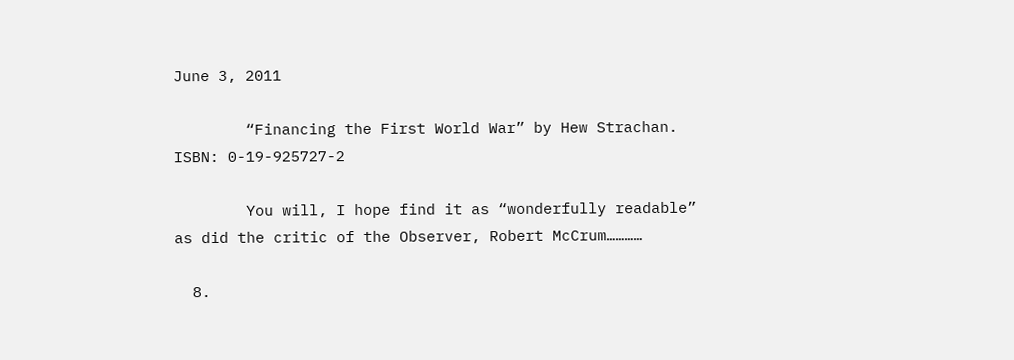June 3, 2011

        “Financing the First World War” by Hew Strachan. ISBN: 0-19-925727-2

        You will, I hope find it as “wonderfully readable” as did the critic of the Observer, Robert McCrum…………

  8.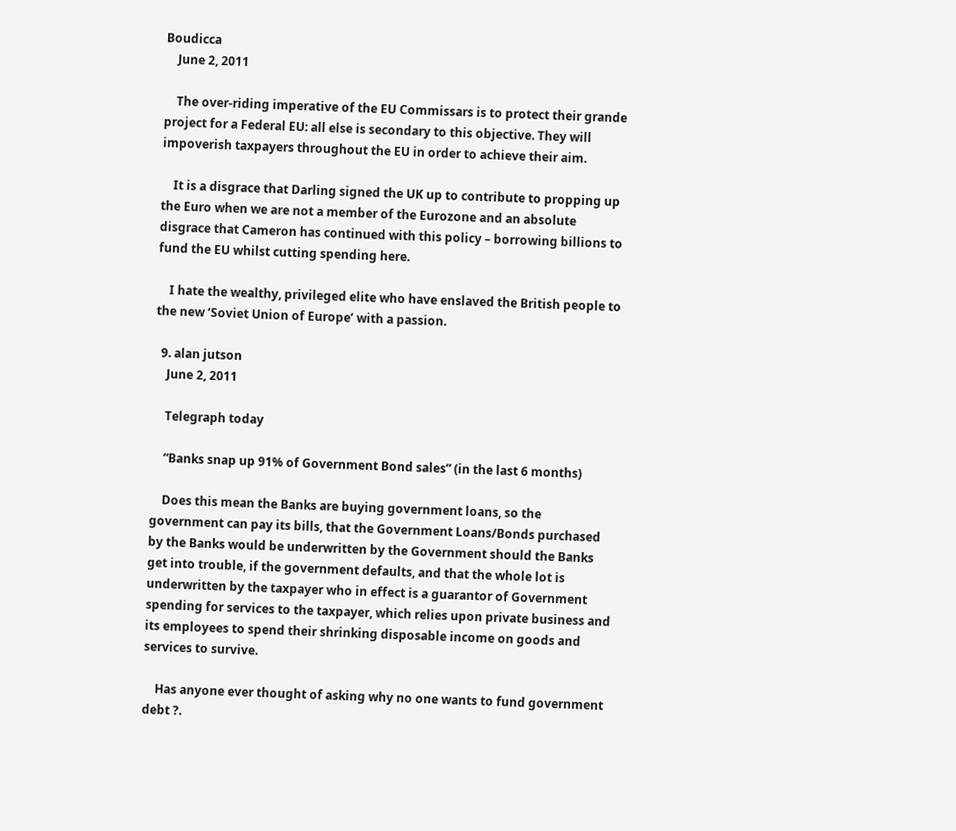Boudicca
    June 2, 2011

    The over-riding imperative of the EU Commissars is to protect their grande project for a Federal EU: all else is secondary to this objective. They will impoverish taxpayers throughout the EU in order to achieve their aim.

    It is a disgrace that Darling signed the UK up to contribute to propping up the Euro when we are not a member of the Eurozone and an absolute disgrace that Cameron has continued with this policy – borrowing billions to fund the EU whilst cutting spending here.

    I hate the wealthy, privileged elite who have enslaved the British people to the new ‘Soviet Union of Europe’ with a passion.

  9. alan jutson
    June 2, 2011

    Telegraph today

    “Banks snap up 91% of Government Bond sales” (in the last 6 months)

    Does this mean the Banks are buying government loans, so the government can pay its bills, that the Government Loans/Bonds purchased by the Banks would be underwritten by the Government should the Banks get into trouble, if the government defaults, and that the whole lot is underwritten by the taxpayer who in effect is a guarantor of Government spending for services to the taxpayer, which relies upon private business and its employees to spend their shrinking disposable income on goods and services to survive.

    Has anyone ever thought of asking why no one wants to fund government debt ?.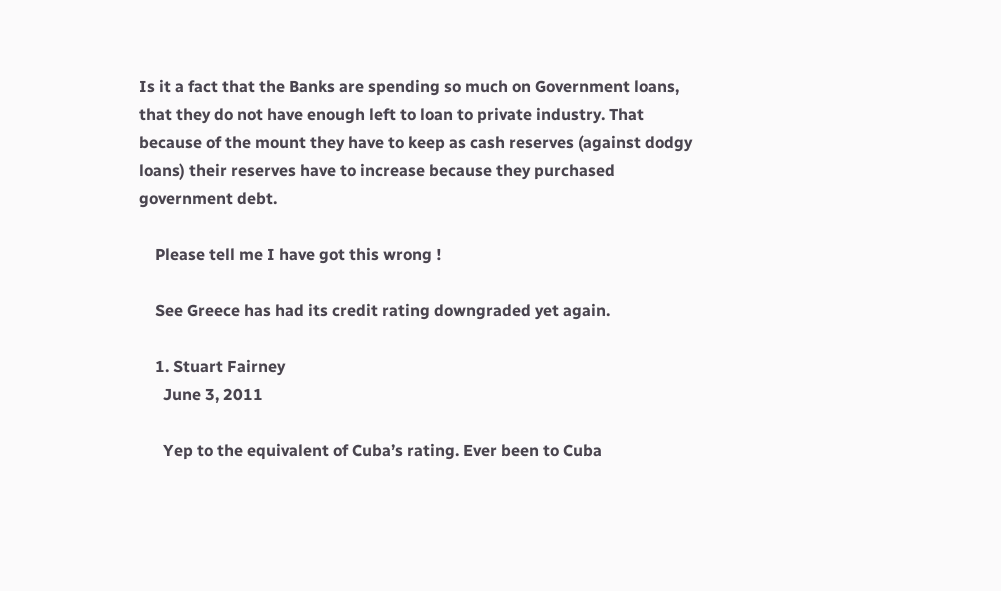Is it a fact that the Banks are spending so much on Government loans, that they do not have enough left to loan to private industry. That because of the mount they have to keep as cash reserves (against dodgy loans) their reserves have to increase because they purchased government debt.

    Please tell me I have got this wrong !

    See Greece has had its credit rating downgraded yet again.

    1. Stuart Fairney
      June 3, 2011

      Yep to the equivalent of Cuba’s rating. Ever been to Cuba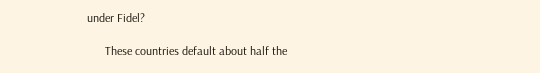under Fidel?

      These countries default about half the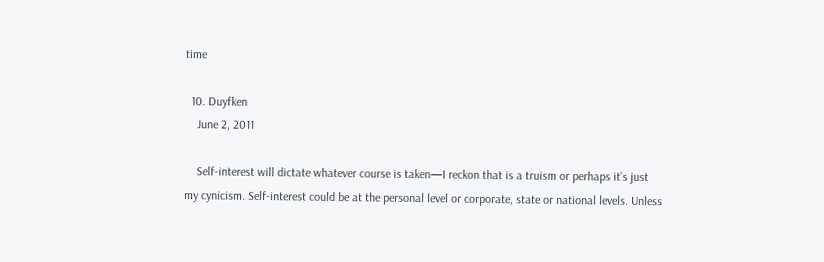time

  10. Duyfken
    June 2, 2011

    Self-interest will dictate whatever course is taken—I reckon that is a truism or perhaps it’s just my cynicism. Self-interest could be at the personal level or corporate, state or national levels. Unless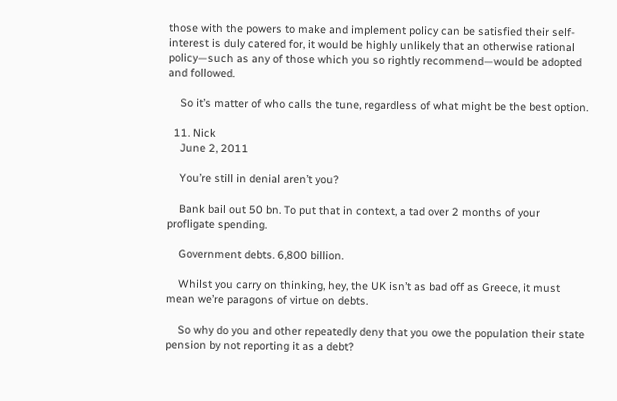those with the powers to make and implement policy can be satisfied their self-interest is duly catered for, it would be highly unlikely that an otherwise rational policy—such as any of those which you so rightly recommend—would be adopted and followed.

    So it’s matter of who calls the tune, regardless of what might be the best option.

  11. Nick
    June 2, 2011

    You’re still in denial aren’t you?

    Bank bail out 50 bn. To put that in context, a tad over 2 months of your profligate spending.

    Government debts. 6,800 billion.

    Whilst you carry on thinking, hey, the UK isn’t as bad off as Greece, it must mean we’re paragons of virtue on debts.

    So why do you and other repeatedly deny that you owe the population their state pension by not reporting it as a debt?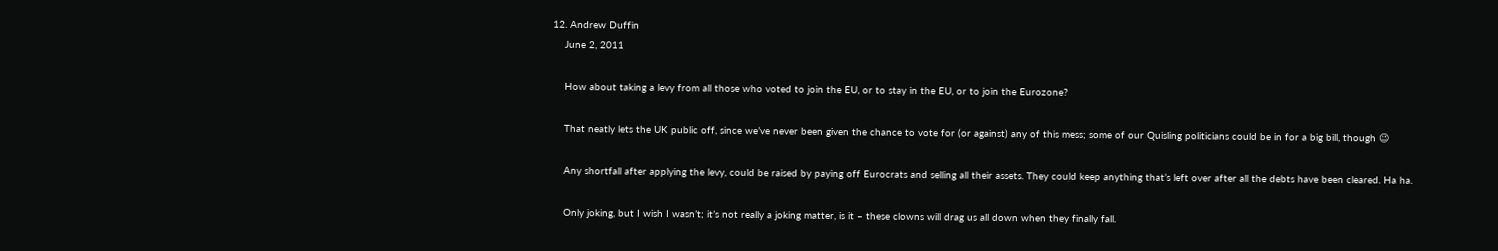12. Andrew Duffin
    June 2, 2011

    How about taking a levy from all those who voted to join the EU, or to stay in the EU, or to join the Eurozone?

    That neatly lets the UK public off, since we’ve never been given the chance to vote for (or against) any of this mess; some of our Quisling politicians could be in for a big bill, though 😉

    Any shortfall after applying the levy, could be raised by paying off Eurocrats and selling all their assets. They could keep anything that’s left over after all the debts have been cleared. Ha ha.

    Only joking, but I wish I wasn’t; it’s not really a joking matter, is it – these clowns will drag us all down when they finally fall.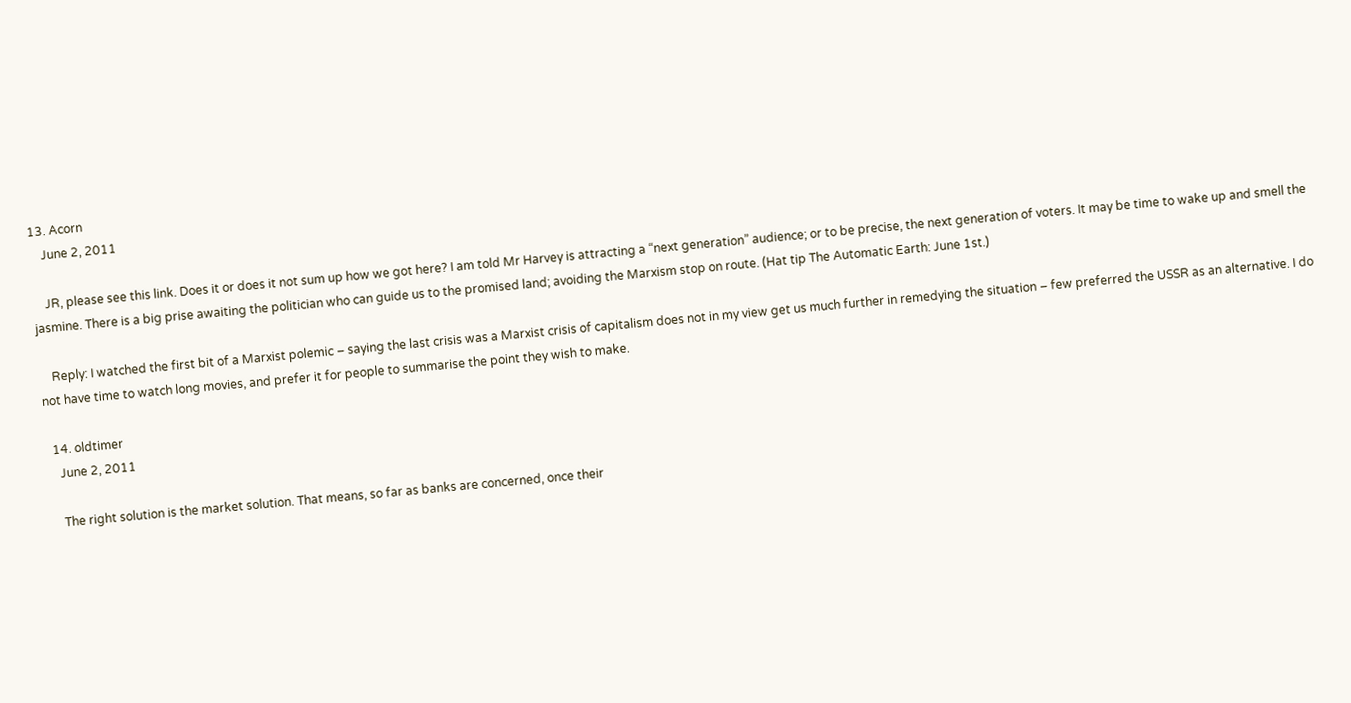13. Acorn
    June 2, 2011

    JR, please see this link. Does it or does it not sum up how we got here? I am told Mr Harvey is attracting a “next generation” audience; or to be precise, the next generation of voters. It may be time to wake up and smell the jasmine. There is a big prise awaiting the politician who can guide us to the promised land; avoiding the Marxism stop on route. (Hat tip The Automatic Earth: June 1st.)

    Reply: I watched the first bit of a Marxist polemic – saying the last crisis was a Marxist crisis of capitalism does not in my view get us much further in remedying the situation – few preferred the USSR as an alternative. I do not have time to watch long movies, and prefer it for people to summarise the point they wish to make.

  14. oldtimer
    June 2, 2011

    The right solution is the market solution. That means, so far as banks are concerned, once their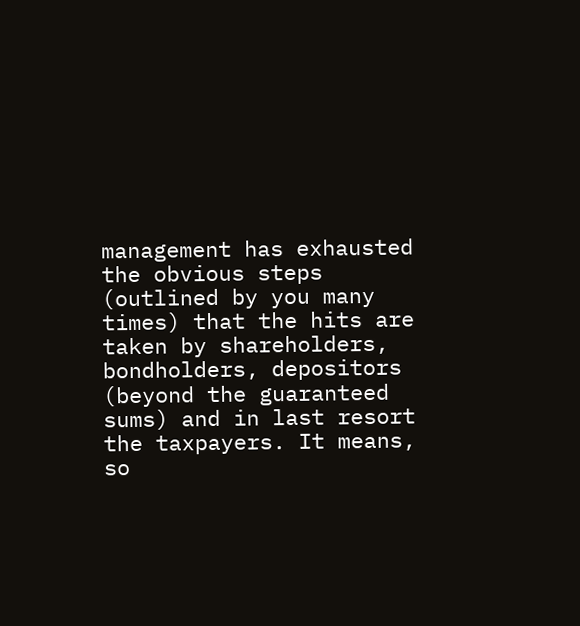management has exhausted the obvious steps (outlined by you many times) that the hits are taken by shareholders, bondholders, depositors (beyond the guaranteed sums) and in last resort the taxpayers. It means, so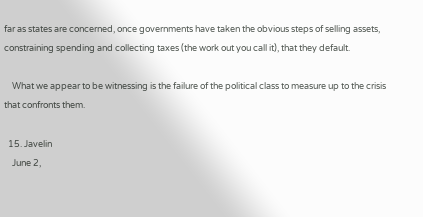far as states are concerned, once governments have taken the obvious steps of selling assets, constraining spending and collecting taxes (the work out you call it), that they default.

    What we appear to be witnessing is the failure of the political class to measure up to the crisis that confronts them.

  15. Javelin
    June 2,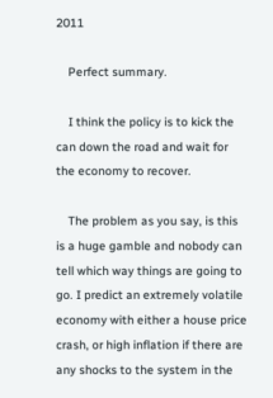2011

    Perfect summary.

    I think the policy is to kick the can down the road and wait for the economy to recover.

    The problem as you say, is this is a huge gamble and nobody can tell which way things are going to go. I predict an extremely volatile economy with either a house price crash, or high inflation if there are any shocks to the system in the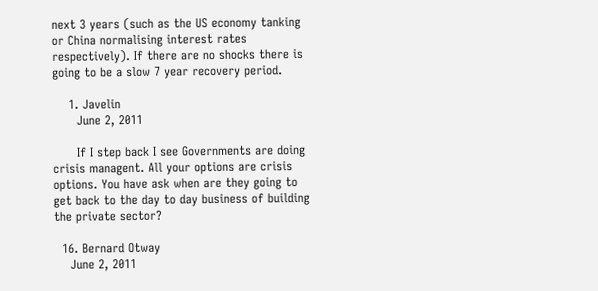next 3 years (such as the US economy tanking or China normalising interest rates respectively). If there are no shocks there is going to be a slow 7 year recovery period.

    1. Javelin
      June 2, 2011

      If I step back I see Governments are doing crisis managent. All your options are crisis options. You have ask when are they going to get back to the day to day business of building the private sector?

  16. Bernard Otway
    June 2, 2011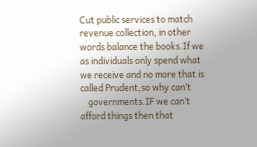Cut public services to match revenue collection, in other words balance the books.If we as individuals only spend what we receive and no more that is called Prudent,so why can’t
    governments.IF we can’t afford things then that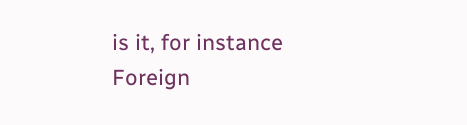is it, for instance Foreign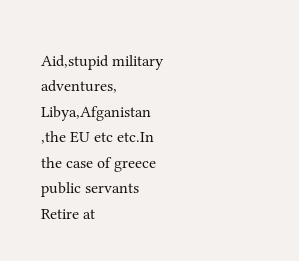Aid,stupid military adventures, Libya,Afganistan ,the EU etc etc.In the case of greece public servants Retire at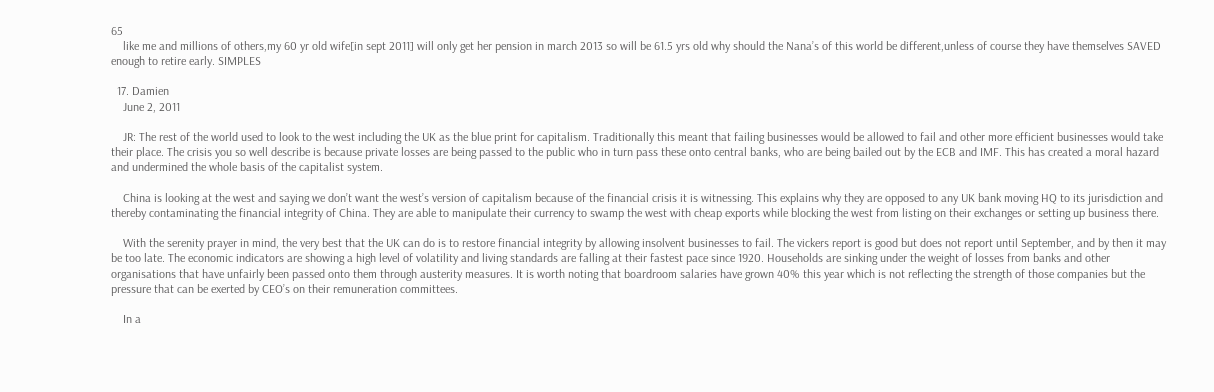65
    like me and millions of others,my 60 yr old wife[in sept 2011] will only get her pension in march 2013 so will be 61.5 yrs old why should the Nana’s of this world be different,unless of course they have themselves SAVED enough to retire early. SIMPLES

  17. Damien
    June 2, 2011

    JR: The rest of the world used to look to the west including the UK as the blue print for capitalism. Traditionally this meant that failing businesses would be allowed to fail and other more efficient businesses would take their place. The crisis you so well describe is because private losses are being passed to the public who in turn pass these onto central banks, who are being bailed out by the ECB and IMF. This has created a moral hazard and undermined the whole basis of the capitalist system.

    China is looking at the west and saying we don’t want the west’s version of capitalism because of the financial crisis it is witnessing. This explains why they are opposed to any UK bank moving HQ to its jurisdiction and thereby contaminating the financial integrity of China. They are able to manipulate their currency to swamp the west with cheap exports while blocking the west from listing on their exchanges or setting up business there.

    With the serenity prayer in mind, the very best that the UK can do is to restore financial integrity by allowing insolvent businesses to fail. The vickers report is good but does not report until September, and by then it may be too late. The economic indicators are showing a high level of volatility and living standards are falling at their fastest pace since 1920. Households are sinking under the weight of losses from banks and other organisations that have unfairly been passed onto them through austerity measures. It is worth noting that boardroom salaries have grown 40% this year which is not reflecting the strength of those companies but the pressure that can be exerted by CEO’s on their remuneration committees.

    In a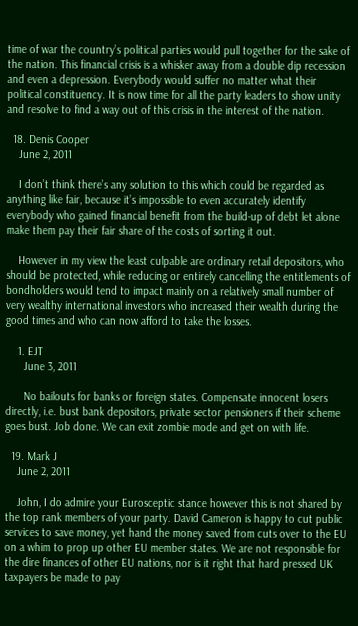time of war the country’s political parties would pull together for the sake of the nation. This financial crisis is a whisker away from a double dip recession and even a depression. Everybody would suffer no matter what their political constituency. It is now time for all the party leaders to show unity and resolve to find a way out of this crisis in the interest of the nation.

  18. Denis Cooper
    June 2, 2011

    I don’t think there’s any solution to this which could be regarded as anything like fair, because it’s impossible to even accurately identify everybody who gained financial benefit from the build-up of debt let alone make them pay their fair share of the costs of sorting it out.

    However in my view the least culpable are ordinary retail depositors, who should be protected, while reducing or entirely cancelling the entitlements of bondholders would tend to impact mainly on a relatively small number of very wealthy international investors who increased their wealth during the good times and who can now afford to take the losses.

    1. EJT
      June 3, 2011

      No bailouts for banks or foreign states. Compensate innocent losers directly, i.e. bust bank depositors, private sector pensioners if their scheme goes bust. Job done. We can exit zombie mode and get on with life.

  19. Mark J
    June 2, 2011

    John, I do admire your Eurosceptic stance however this is not shared by the top rank members of your party. David Cameron is happy to cut public services to save money, yet hand the money saved from cuts over to the EU on a whim to prop up other EU member states. We are not responsible for the dire finances of other EU nations, nor is it right that hard pressed UK taxpayers be made to pay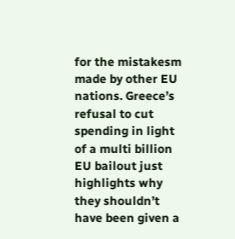for the mistakesm made by other EU nations. Greece’s refusal to cut spending in light of a multi billion EU bailout just highlights why they shouldn’t have been given a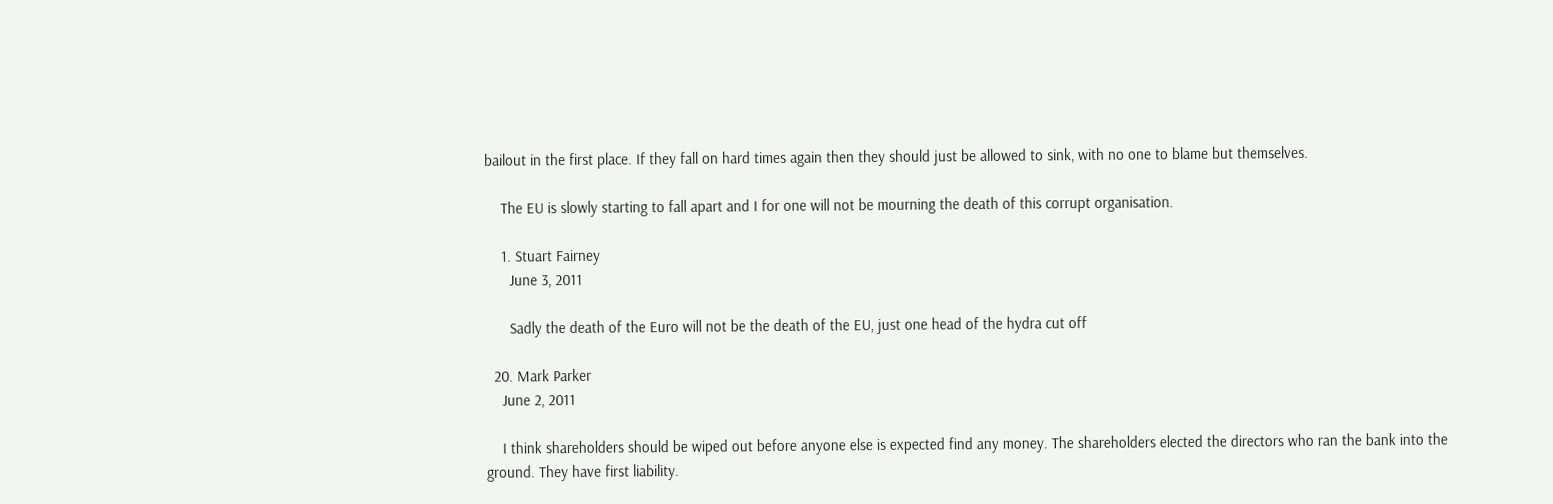bailout in the first place. If they fall on hard times again then they should just be allowed to sink, with no one to blame but themselves.

    The EU is slowly starting to fall apart and I for one will not be mourning the death of this corrupt organisation.

    1. Stuart Fairney
      June 3, 2011

      Sadly the death of the Euro will not be the death of the EU, just one head of the hydra cut off

  20. Mark Parker
    June 2, 2011

    I think shareholders should be wiped out before anyone else is expected find any money. The shareholders elected the directors who ran the bank into the ground. They have first liability.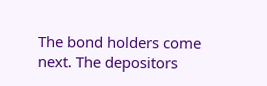The bond holders come next. The depositors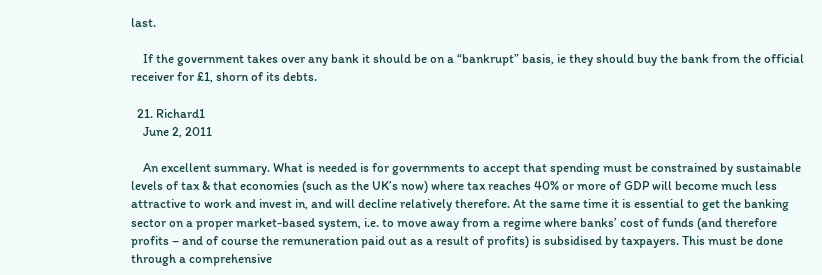last.

    If the government takes over any bank it should be on a “bankrupt” basis, ie they should buy the bank from the official receiver for £1, shorn of its debts.

  21. Richard1
    June 2, 2011

    An excellent summary. What is needed is for governments to accept that spending must be constrained by sustainable levels of tax & that economies (such as the UK’s now) where tax reaches 40% or more of GDP will become much less attractive to work and invest in, and will decline relatively therefore. At the same time it is essential to get the banking sector on a proper market-based system, i.e. to move away from a regime where banks’ cost of funds (and therefore profits – and of course the remuneration paid out as a result of profits) is subsidised by taxpayers. This must be done through a comprehensive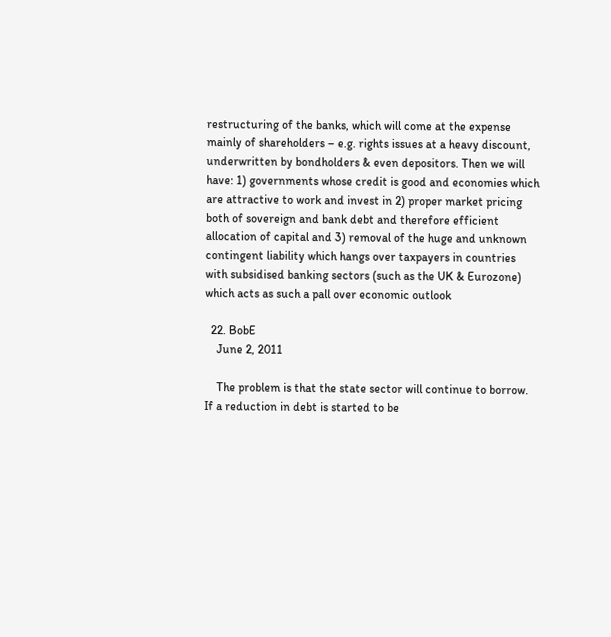restructuring of the banks, which will come at the expense mainly of shareholders – e.g. rights issues at a heavy discount, underwritten by bondholders & even depositors. Then we will have: 1) governments whose credit is good and economies which are attractive to work and invest in 2) proper market pricing both of sovereign and bank debt and therefore efficient allocation of capital and 3) removal of the huge and unknown contingent liability which hangs over taxpayers in countries with subsidised banking sectors (such as the UK & Eurozone) which acts as such a pall over economic outlook

  22. BobE
    June 2, 2011

    The problem is that the state sector will continue to borrow. If a reduction in debt is started to be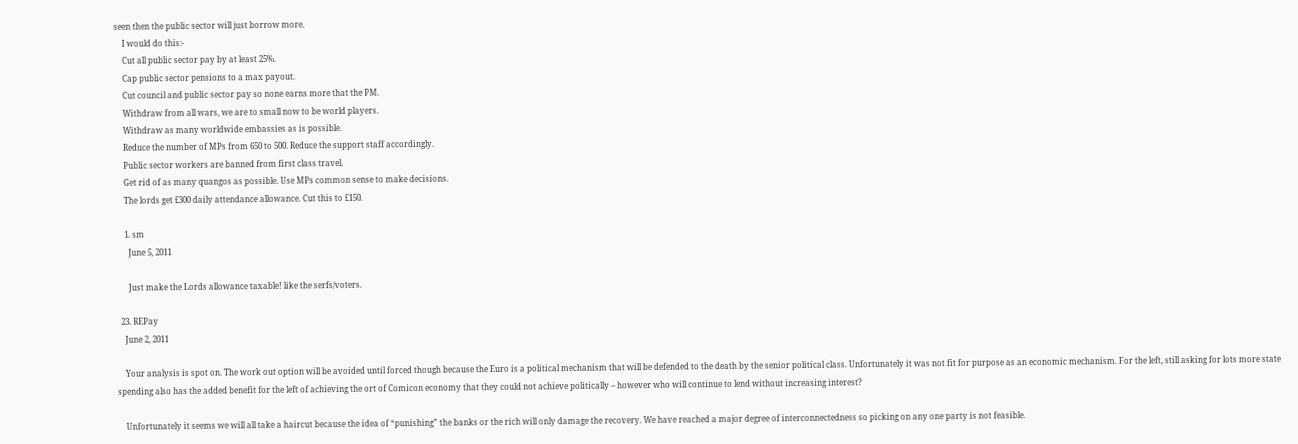seen then the public sector will just borrow more.
    I would do this:-
    Cut all public sector pay by at least 25%.
    Cap public sector pensions to a max payout.
    Cut council and public sector pay so none earns more that the PM.
    Withdraw from all wars, we are to small now to be world players.
    Withdraw as many worldwide embassies as is possible.
    Reduce the number of MPs from 650 to 500. Reduce the support staff accordingly.
    Public sector workers are banned from first class travel.
    Get rid of as many quangos as possible. Use MPs common sense to make decisions.
    The lords get £300 daily attendance allowance. Cut this to £150.

    1. sm
      June 5, 2011

      Just make the Lords allowance taxable! like the serfs/voters.

  23. REPay
    June 2, 2011

    Your analysis is spot on. The work out option will be avoided until forced though because the Euro is a political mechanism that will be defended to the death by the senior political class. Unfortunately it was not fit for purpose as an economic mechanism. For the left, still asking for lots more state spending also has the added benefit for the left of achieving the ort of Comicon economy that they could not achieve politically – however who will continue to lend without increasing interest?

    Unfortunately it seems we will all take a haircut because the idea of “punishing” the banks or the rich will only damage the recovery. We have reached a major degree of interconnectedness so picking on any one party is not feasible.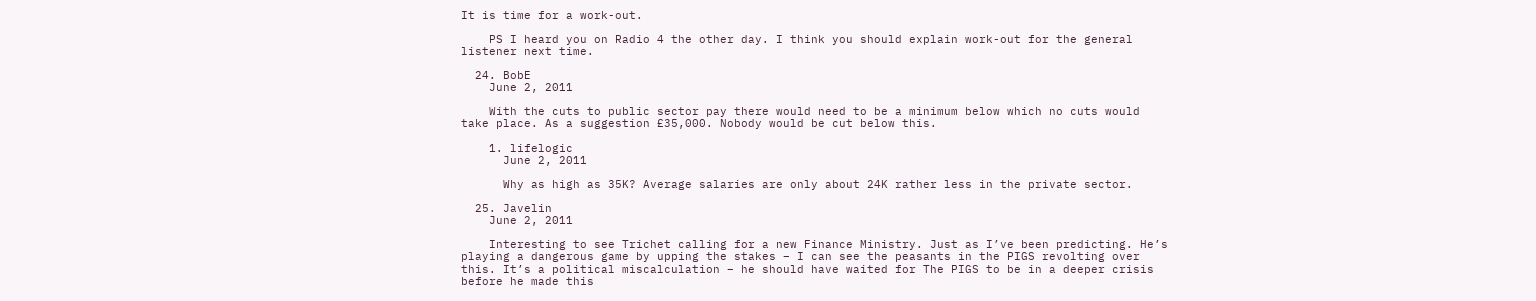It is time for a work-out.

    PS I heard you on Radio 4 the other day. I think you should explain work-out for the general listener next time.

  24. BobE
    June 2, 2011

    With the cuts to public sector pay there would need to be a minimum below which no cuts would take place. As a suggestion £35,000. Nobody would be cut below this.

    1. lifelogic
      June 2, 2011

      Why as high as 35K? Average salaries are only about 24K rather less in the private sector.

  25. Javelin
    June 2, 2011

    Interesting to see Trichet calling for a new Finance Ministry. Just as I’ve been predicting. He’s playing a dangerous game by upping the stakes – I can see the peasants in the PIGS revolting over this. It’s a political miscalculation – he should have waited for The PIGS to be in a deeper crisis before he made this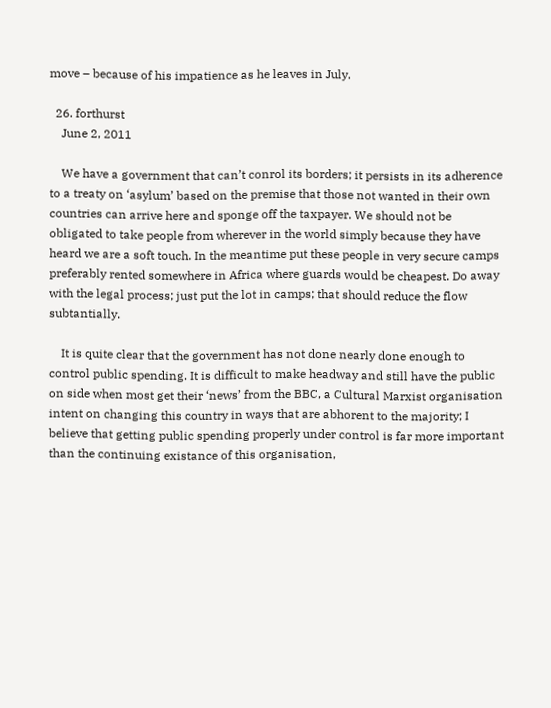move – because of his impatience as he leaves in July.

  26. forthurst
    June 2, 2011

    We have a government that can’t conrol its borders; it persists in its adherence to a treaty on ‘asylum’ based on the premise that those not wanted in their own countries can arrive here and sponge off the taxpayer. We should not be obligated to take people from wherever in the world simply because they have heard we are a soft touch. In the meantime put these people in very secure camps preferably rented somewhere in Africa where guards would be cheapest. Do away with the legal process; just put the lot in camps; that should reduce the flow subtantially.

    It is quite clear that the government has not done nearly done enough to control public spending. It is difficult to make headway and still have the public on side when most get their ‘news’ from the BBC, a Cultural Marxist organisation intent on changing this country in ways that are abhorent to the majority; I believe that getting public spending properly under control is far more important than the continuing existance of this organisation,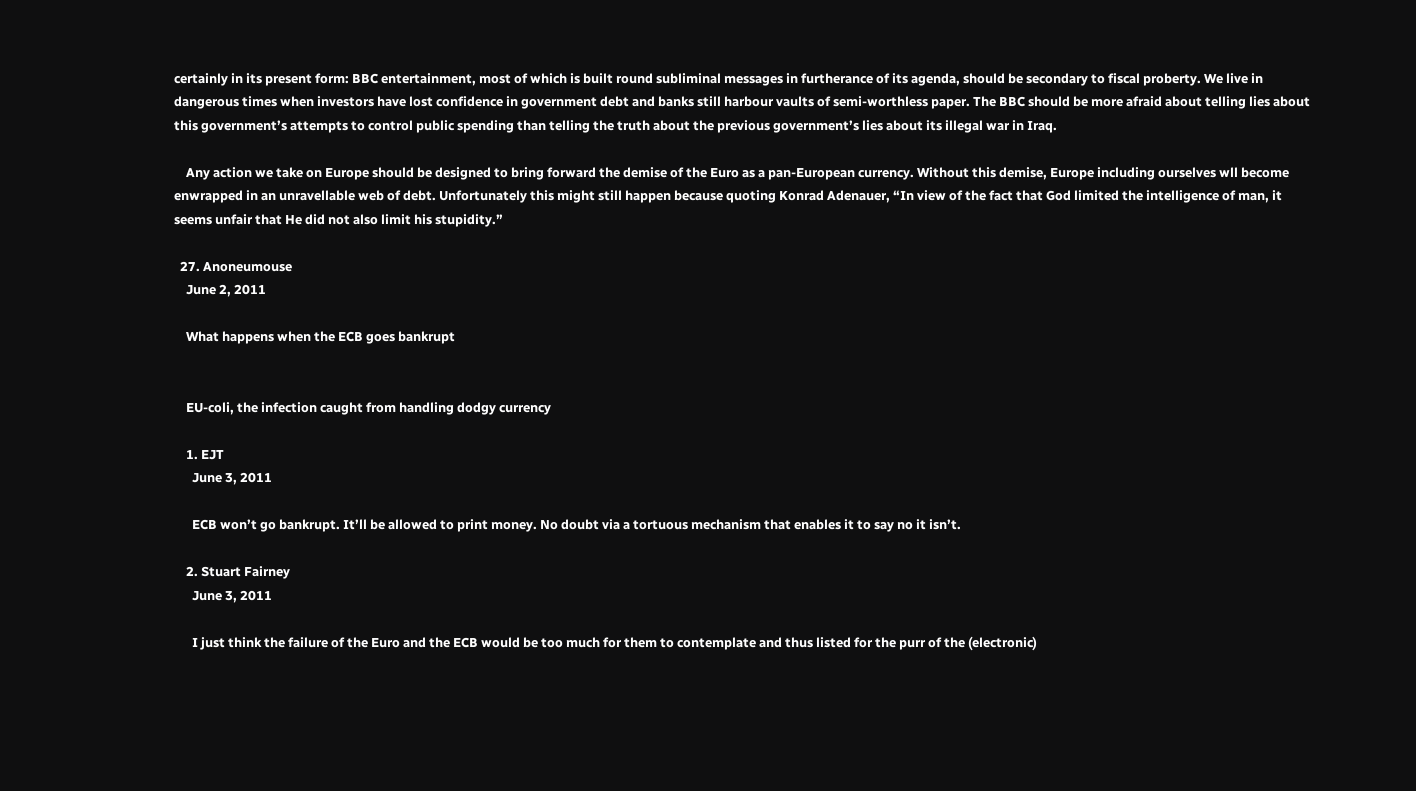certainly in its present form: BBC entertainment, most of which is built round subliminal messages in furtherance of its agenda, should be secondary to fiscal proberty. We live in dangerous times when investors have lost confidence in government debt and banks still harbour vaults of semi-worthless paper. The BBC should be more afraid about telling lies about this government’s attempts to control public spending than telling the truth about the previous government’s lies about its illegal war in Iraq.

    Any action we take on Europe should be designed to bring forward the demise of the Euro as a pan-European currency. Without this demise, Europe including ourselves wll become enwrapped in an unravellable web of debt. Unfortunately this might still happen because quoting Konrad Adenauer, “In view of the fact that God limited the intelligence of man, it seems unfair that He did not also limit his stupidity.”

  27. Anoneumouse
    June 2, 2011

    What happens when the ECB goes bankrupt


    EU-coli, the infection caught from handling dodgy currency

    1. EJT
      June 3, 2011

      ECB won’t go bankrupt. It’ll be allowed to print money. No doubt via a tortuous mechanism that enables it to say no it isn’t.

    2. Stuart Fairney
      June 3, 2011

      I just think the failure of the Euro and the ECB would be too much for them to contemplate and thus listed for the purr of the (electronic)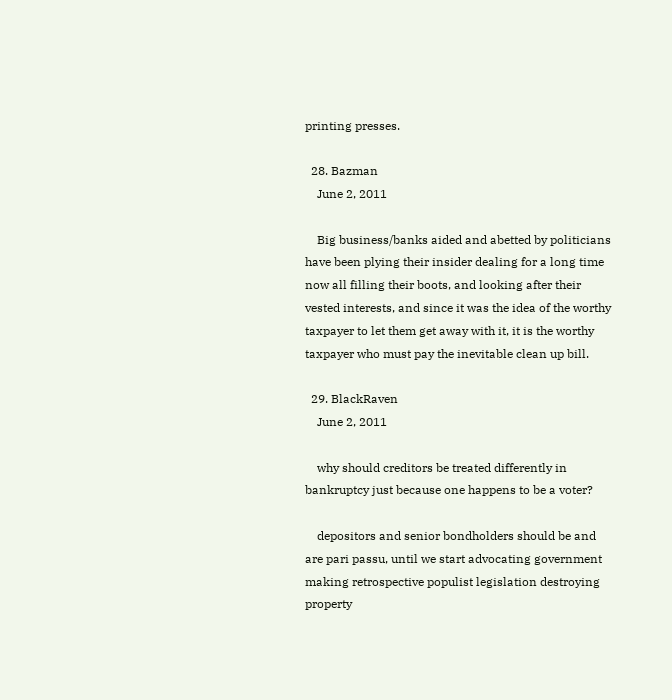printing presses.

  28. Bazman
    June 2, 2011

    Big business/banks aided and abetted by politicians have been plying their insider dealing for a long time now all filling their boots, and looking after their vested interests, and since it was the idea of the worthy taxpayer to let them get away with it, it is the worthy taxpayer who must pay the inevitable clean up bill.

  29. BlackRaven
    June 2, 2011

    why should creditors be treated differently in bankruptcy just because one happens to be a voter?

    depositors and senior bondholders should be and are pari passu, until we start advocating government making retrospective populist legislation destroying property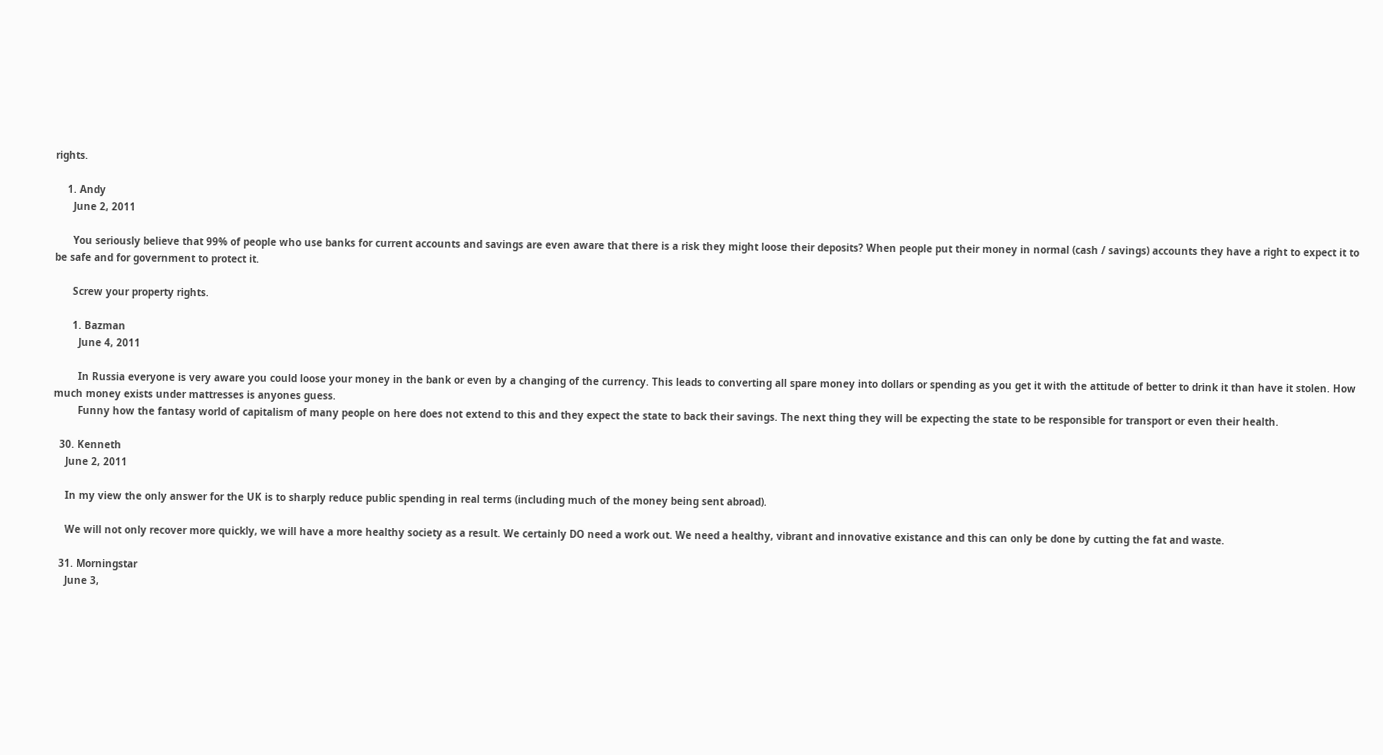rights.

    1. Andy
      June 2, 2011

      You seriously believe that 99% of people who use banks for current accounts and savings are even aware that there is a risk they might loose their deposits? When people put their money in normal (cash / savings) accounts they have a right to expect it to be safe and for government to protect it.

      Screw your property rights.

      1. Bazman
        June 4, 2011

        In Russia everyone is very aware you could loose your money in the bank or even by a changing of the currency. This leads to converting all spare money into dollars or spending as you get it with the attitude of better to drink it than have it stolen. How much money exists under mattresses is anyones guess.
        Funny how the fantasy world of capitalism of many people on here does not extend to this and they expect the state to back their savings. The next thing they will be expecting the state to be responsible for transport or even their health.

  30. Kenneth
    June 2, 2011

    In my view the only answer for the UK is to sharply reduce public spending in real terms (including much of the money being sent abroad).

    We will not only recover more quickly, we will have a more healthy society as a result. We certainly DO need a work out. We need a healthy, vibrant and innovative existance and this can only be done by cutting the fat and waste.

  31. Morningstar
    June 3,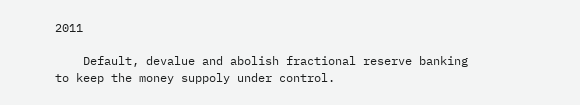2011

    Default, devalue and abolish fractional reserve banking to keep the money suppoly under control.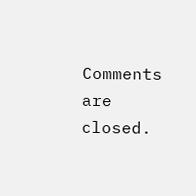Comments are closed.